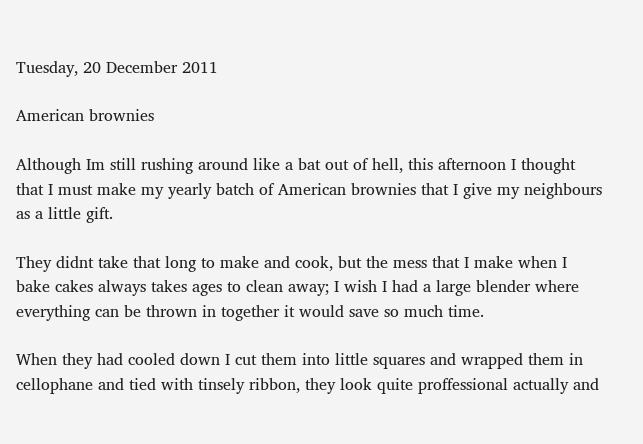Tuesday, 20 December 2011

American brownies

Although Im still rushing around like a bat out of hell, this afternoon I thought that I must make my yearly batch of American brownies that I give my neighbours as a little gift.

They didnt take that long to make and cook, but the mess that I make when I bake cakes always takes ages to clean away; I wish I had a large blender where everything can be thrown in together it would save so much time.

When they had cooled down I cut them into little squares and wrapped them in cellophane and tied with tinsely ribbon, they look quite proffessional actually and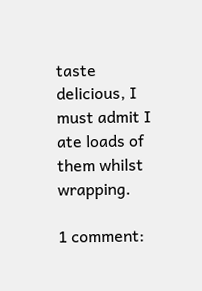taste delicious, I must admit I ate loads of them whilst wrapping.

1 comment: